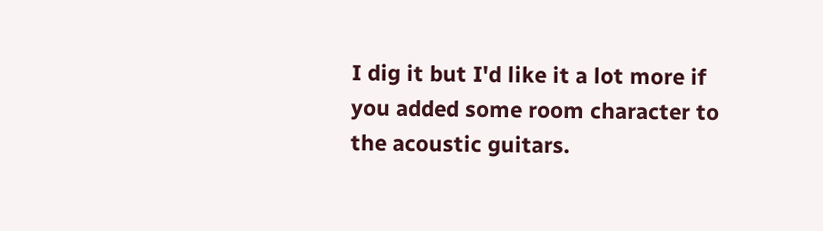I dig it but I'd like it a lot more if you added some room character to the acoustic guitars.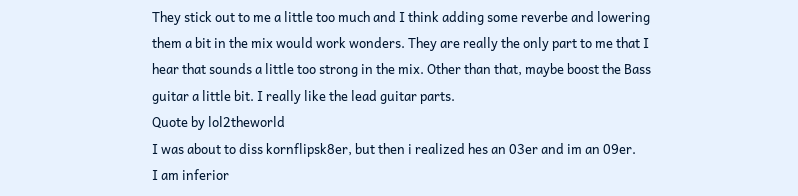They stick out to me a little too much and I think adding some reverbe and lowering them a bit in the mix would work wonders. They are really the only part to me that I hear that sounds a little too strong in the mix. Other than that, maybe boost the Bass guitar a little bit. I really like the lead guitar parts.
Quote by lol2theworld
I was about to diss kornflipsk8er, but then i realized hes an 03er and im an 09er.
I am inferior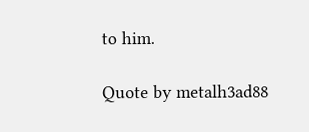to him.

Quote by metalh3ad88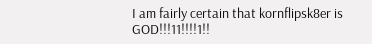I am fairly certain that kornflipsk8er is GOD!!!11!!!!1!!